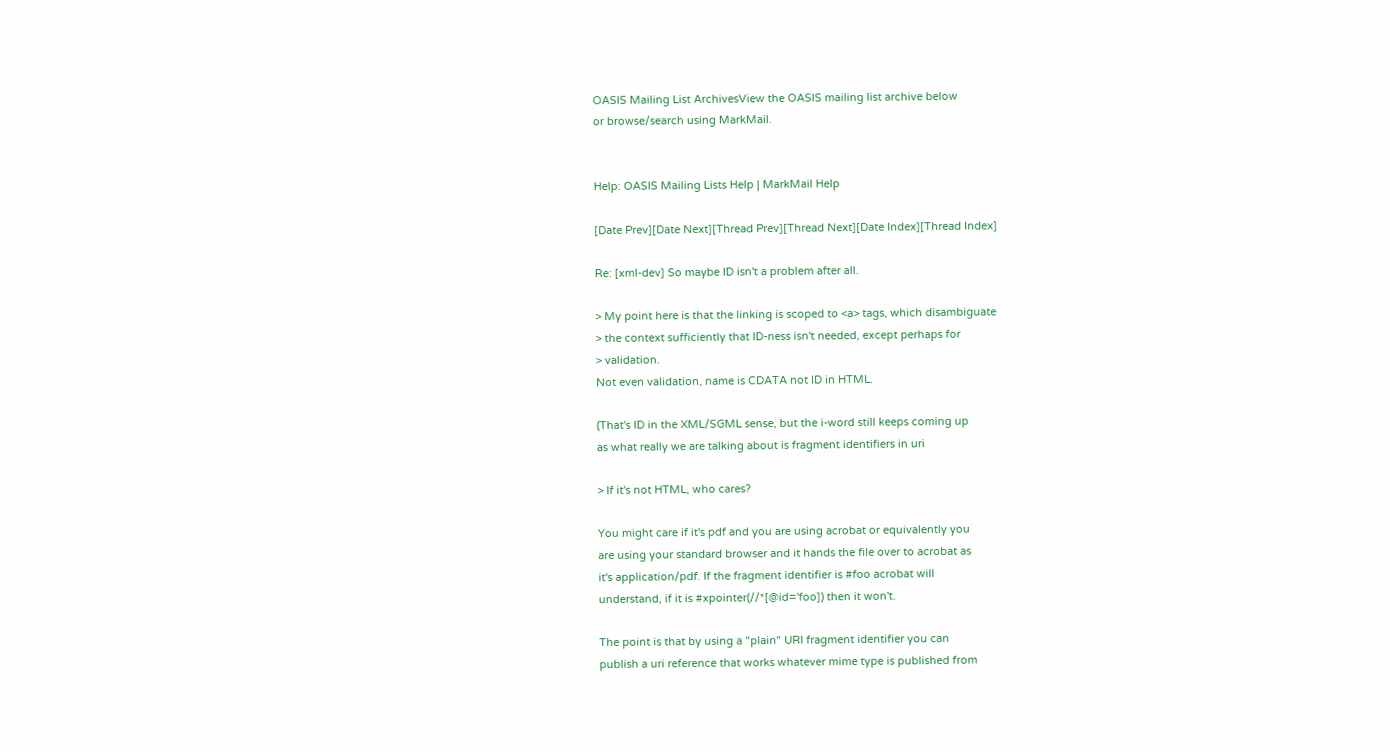OASIS Mailing List ArchivesView the OASIS mailing list archive below
or browse/search using MarkMail.


Help: OASIS Mailing Lists Help | MarkMail Help

[Date Prev][Date Next][Thread Prev][Thread Next][Date Index][Thread Index]

Re: [xml-dev] So maybe ID isn't a problem after all.

> My point here is that the linking is scoped to <a> tags, which disambiguate
> the context sufficiently that ID-ness isn't needed, except perhaps for
> validation.
Not even validation, name is CDATA not ID in HTML.

(That's ID in the XML/SGML sense, but the i-word still keeps coming up
as what really we are talking about is fragment identifiers in uri

> If it's not HTML, who cares?

You might care if it's pdf and you are using acrobat or equivalently you
are using your standard browser and it hands the file over to acrobat as
it's application/pdf. If the fragment identifier is #foo acrobat will
understand, if it is #xpointer(//*[@id='foo]) then it won't.

The point is that by using a "plain" URI fragment identifier you can
publish a uri reference that works whatever mime type is published from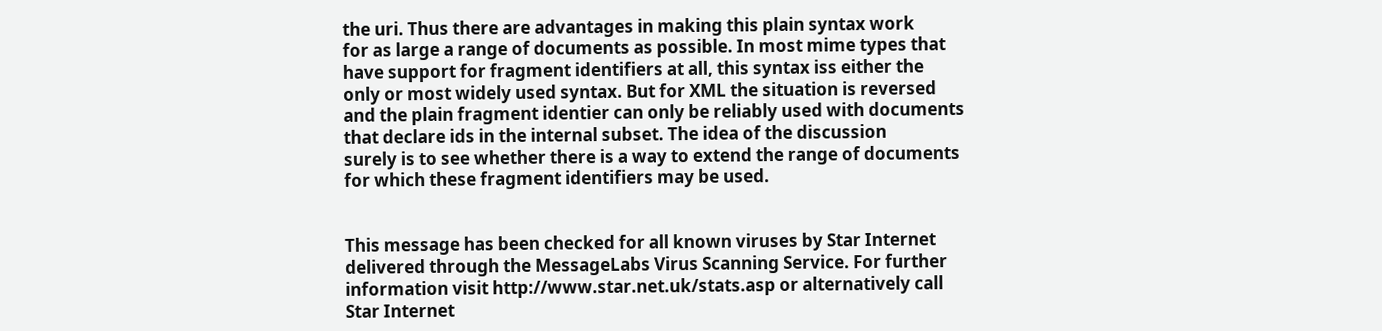the uri. Thus there are advantages in making this plain syntax work
for as large a range of documents as possible. In most mime types that
have support for fragment identifiers at all, this syntax iss either the
only or most widely used syntax. But for XML the situation is reversed
and the plain fragment identier can only be reliably used with documents
that declare ids in the internal subset. The idea of the discussion
surely is to see whether there is a way to extend the range of documents
for which these fragment identifiers may be used.


This message has been checked for all known viruses by Star Internet
delivered through the MessageLabs Virus Scanning Service. For further
information visit http://www.star.net.uk/stats.asp or alternatively call
Star Internet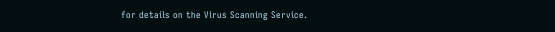for details on the Virus Scanning Service.